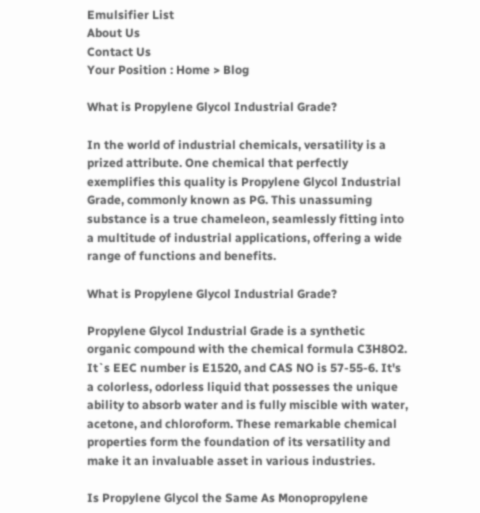Emulsifier List
About Us
Contact Us
Your Position : Home > Blog

What is Propylene Glycol Industrial Grade?

In the world of industrial chemicals, versatility is a prized attribute. One chemical that perfectly exemplifies this quality is Propylene Glycol Industrial Grade, commonly known as PG. This unassuming substance is a true chameleon, seamlessly fitting into a multitude of industrial applications, offering a wide range of functions and benefits.

What is Propylene Glycol Industrial Grade?

Propylene Glycol Industrial Grade is a synthetic organic compound with the chemical formula C3H8O2. It`s EEC number is E1520, and CAS NO is 57-55-6. It's a colorless, odorless liquid that possesses the unique ability to absorb water and is fully miscible with water, acetone, and chloroform. These remarkable chemical properties form the foundation of its versatility and make it an invaluable asset in various industries.

Is Propylene Glycol the Same As Monopropylene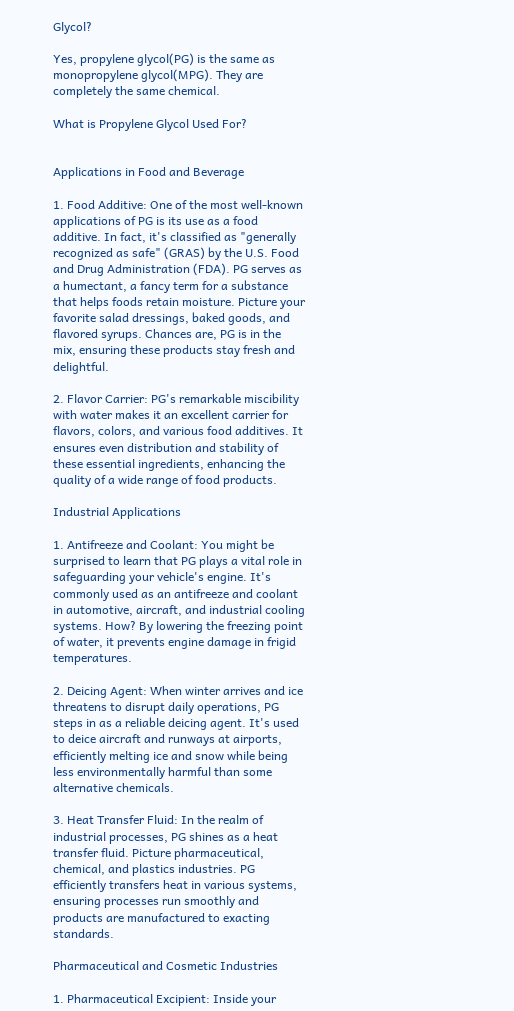Glycol?

Yes, propylene glycol(PG) is the same as monopropylene glycol(MPG). They are completely the same chemical.

What is Propylene Glycol Used For?


Applications in Food and Beverage

1. Food Additive: One of the most well-known applications of PG is its use as a food additive. In fact, it's classified as "generally recognized as safe" (GRAS) by the U.S. Food and Drug Administration (FDA). PG serves as a humectant, a fancy term for a substance that helps foods retain moisture. Picture your favorite salad dressings, baked goods, and flavored syrups. Chances are, PG is in the mix, ensuring these products stay fresh and delightful.

2. Flavor Carrier: PG's remarkable miscibility with water makes it an excellent carrier for flavors, colors, and various food additives. It ensures even distribution and stability of these essential ingredients, enhancing the quality of a wide range of food products.

Industrial Applications

1. Antifreeze and Coolant: You might be surprised to learn that PG plays a vital role in safeguarding your vehicle's engine. It's commonly used as an antifreeze and coolant in automotive, aircraft, and industrial cooling systems. How? By lowering the freezing point of water, it prevents engine damage in frigid temperatures.

2. Deicing Agent: When winter arrives and ice threatens to disrupt daily operations, PG steps in as a reliable deicing agent. It's used to deice aircraft and runways at airports, efficiently melting ice and snow while being less environmentally harmful than some alternative chemicals.

3. Heat Transfer Fluid: In the realm of industrial processes, PG shines as a heat transfer fluid. Picture pharmaceutical, chemical, and plastics industries. PG efficiently transfers heat in various systems, ensuring processes run smoothly and products are manufactured to exacting standards.

Pharmaceutical and Cosmetic Industries

1. Pharmaceutical Excipient: Inside your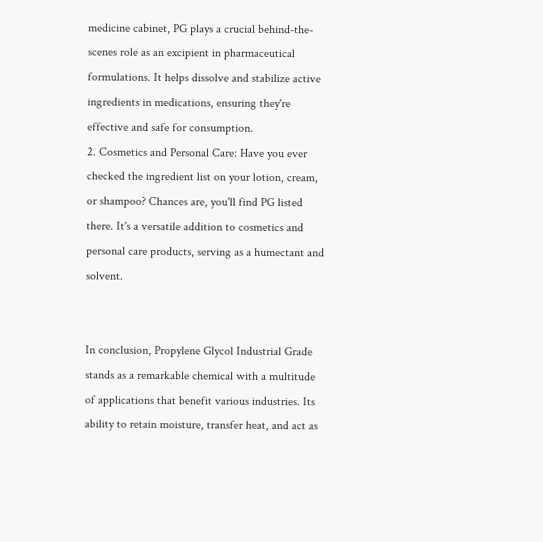medicine cabinet, PG plays a crucial behind-the-scenes role as an excipient in pharmaceutical formulations. It helps dissolve and stabilize active ingredients in medications, ensuring they're effective and safe for consumption.
2. Cosmetics and Personal Care: Have you ever checked the ingredient list on your lotion, cream, or shampoo? Chances are, you'll find PG listed there. It's a versatile addition to cosmetics and personal care products, serving as a humectant and solvent.


In conclusion, Propylene Glycol Industrial Grade stands as a remarkable chemical with a multitude of applications that benefit various industries. Its ability to retain moisture, transfer heat, and act as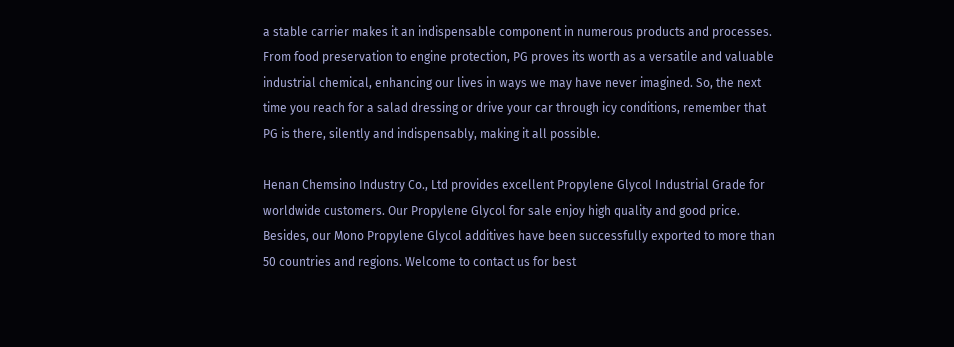a stable carrier makes it an indispensable component in numerous products and processes. From food preservation to engine protection, PG proves its worth as a versatile and valuable industrial chemical, enhancing our lives in ways we may have never imagined. So, the next time you reach for a salad dressing or drive your car through icy conditions, remember that PG is there, silently and indispensably, making it all possible.

Henan Chemsino Industry Co., Ltd provides excellent Propylene Glycol Industrial Grade for worldwide customers. Our Propylene Glycol for sale enjoy high quality and good price. Besides, our Mono Propylene Glycol additives have been successfully exported to more than 50 countries and regions. Welcome to contact us for best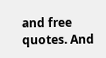and free quotes. And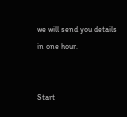we will send you details in one hour.


Start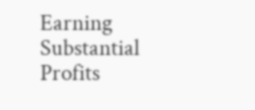Earning Substantial
Profits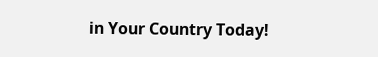in Your Country Today!